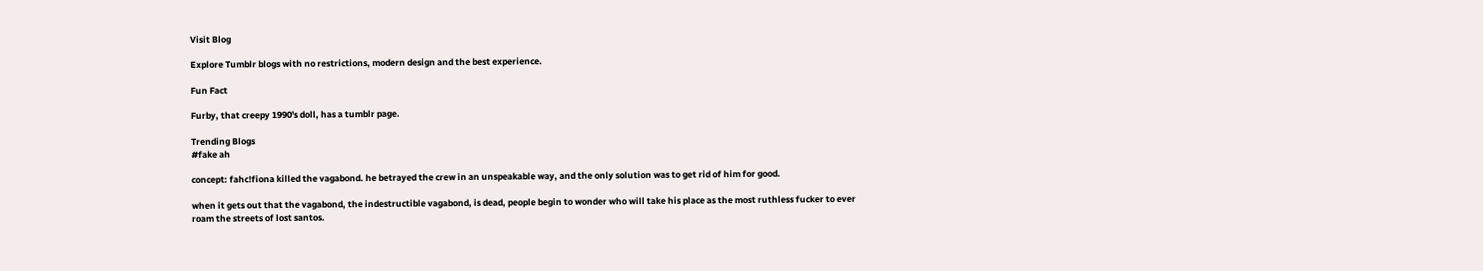Visit Blog

Explore Tumblr blogs with no restrictions, modern design and the best experience.

Fun Fact

Furby, that creepy 1990's doll, has a tumblr page.

Trending Blogs
#fake ah

concept: fahc!fiona killed the vagabond. he betrayed the crew in an unspeakable way, and the only solution was to get rid of him for good.

when it gets out that the vagabond, the indestructible vagabond, is dead, people begin to wonder who will take his place as the most ruthless fucker to ever roam the streets of lost santos.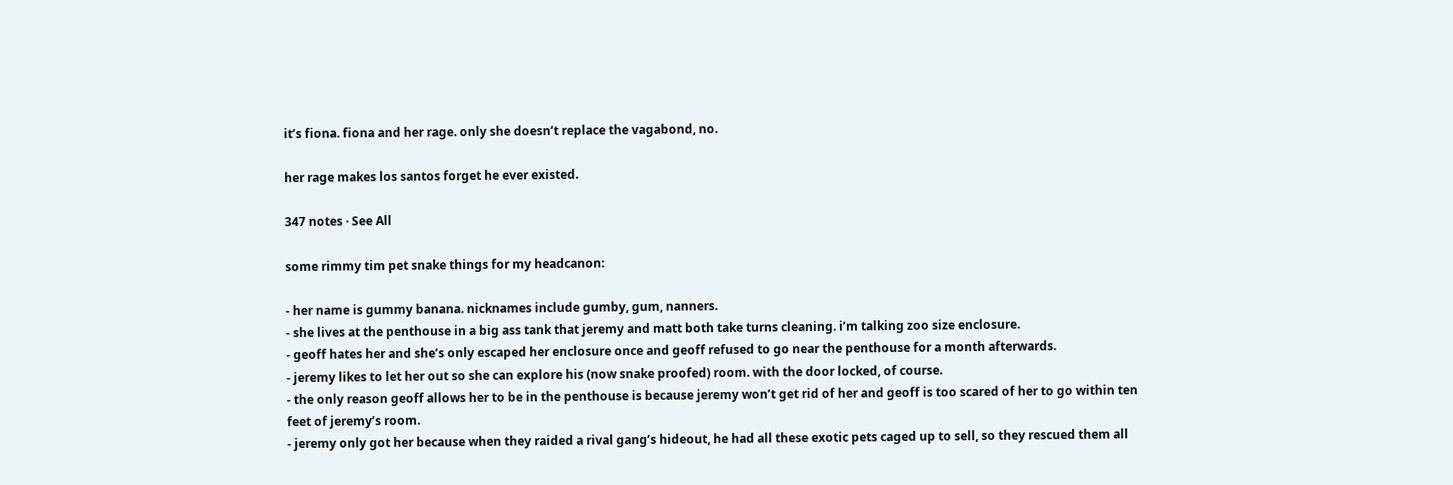it’s fiona. fiona and her rage. only she doesn’t replace the vagabond, no.

her rage makes los santos forget he ever existed.

347 notes · See All

some rimmy tim pet snake things for my headcanon:

- her name is gummy banana. nicknames include gumby, gum, nanners.
- she lives at the penthouse in a big ass tank that jeremy and matt both take turns cleaning. i’m talking zoo size enclosure.
- geoff hates her and she’s only escaped her enclosure once and geoff refused to go near the penthouse for a month afterwards.
- jeremy likes to let her out so she can explore his (now snake proofed) room. with the door locked, of course.
- the only reason geoff allows her to be in the penthouse is because jeremy won’t get rid of her and geoff is too scared of her to go within ten feet of jeremy’s room.
- jeremy only got her because when they raided a rival gang’s hideout, he had all these exotic pets caged up to sell, so they rescued them all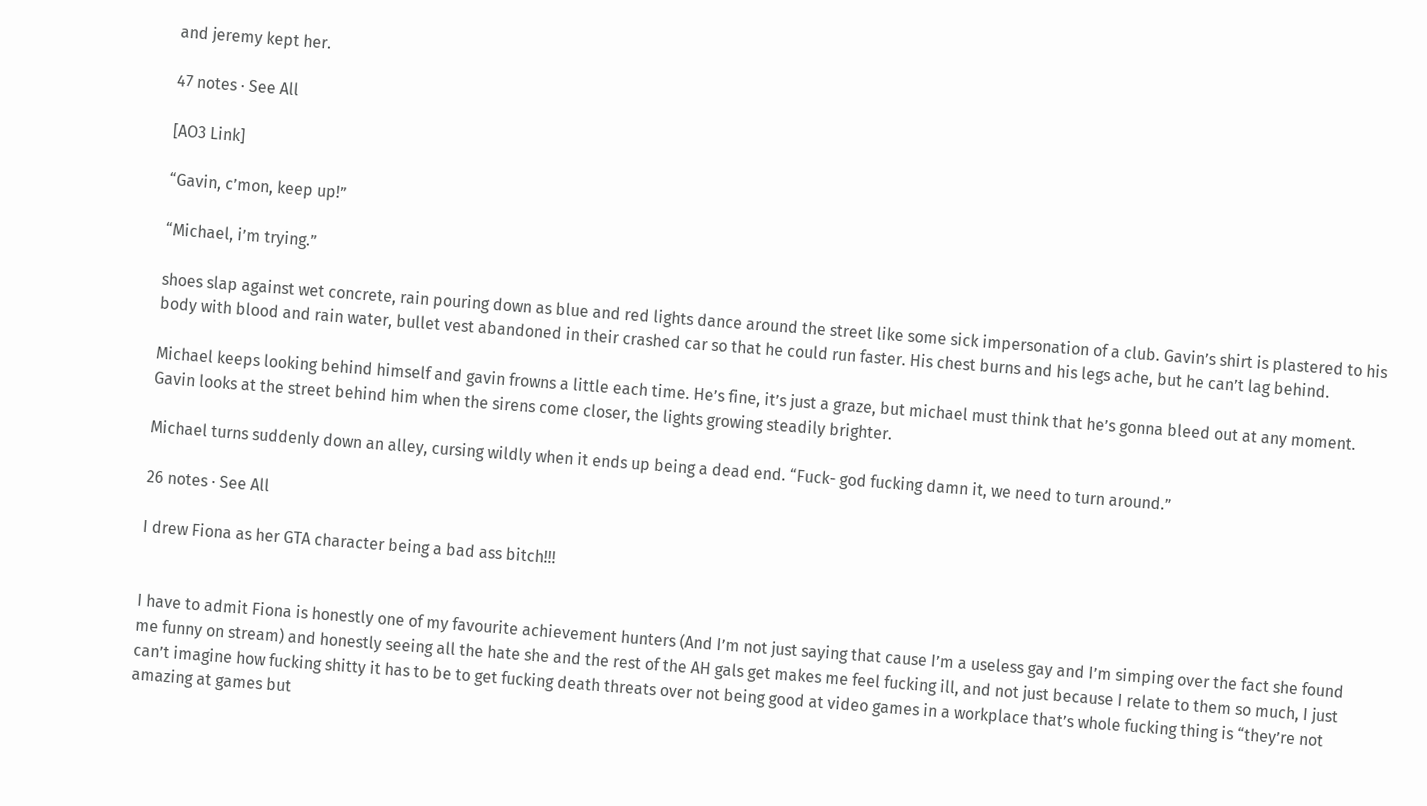and jeremy kept her.

47 notes · See All

[AO3 Link]

“Gavin, c’mon, keep up!”

“Michael, i’m trying.”

shoes slap against wet concrete, rain pouring down as blue and red lights dance around the street like some sick impersonation of a club. Gavin’s shirt is plastered to his body with blood and rain water, bullet vest abandoned in their crashed car so that he could run faster. His chest burns and his legs ache, but he can’t lag behind.

Michael keeps looking behind himself and gavin frowns a little each time. He’s fine, it’s just a graze, but michael must think that he’s gonna bleed out at any moment. Gavin looks at the street behind him when the sirens come closer, the lights growing steadily brighter.

Michael turns suddenly down an alley, cursing wildly when it ends up being a dead end. “Fuck- god fucking damn it, we need to turn around.”

26 notes · See All

I drew Fiona as her GTA character being a bad ass bitch!!!


I have to admit Fiona is honestly one of my favourite achievement hunters (And I’m not just saying that cause I’m a useless gay and I’m simping over the fact she found me funny on stream) and honestly seeing all the hate she and the rest of the AH gals get makes me feel fucking ill, and not just because I relate to them so much, I just can’t imagine how fucking shitty it has to be to get fucking death threats over not being good at video games in a workplace that’s whole fucking thing is “they’re not amazing at games but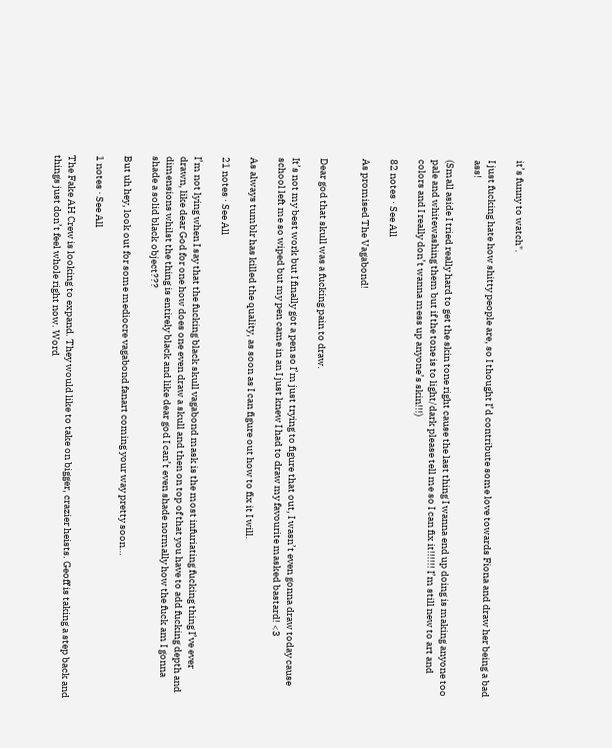it’s funny to watch".

I just fucking hate how shitty people are, so I thought I’d contribute some love towards Fiona and draw her being a bad ass!

(Small aside I tried really hard to get the skin tone right cause the last thing I wanna end up doing is making anyone too pale and whitewashing them but if the tone is to light/dark please tell me so I can fix it!!!!!! I’m still new to art and colors and I really don’t wanna mess up anyone’s skin!!!)

82 notes · See All

As promised The Vagabond!


Dear god that skull was a fucking pain to draw.

It’s not my best work but I finally got a pen so I’m just trying to figure that out, I wasn’t even gonna draw today cause school left me so wiped but my pen came in an I just knew I had to draw my favourite masked bastard! <3

As always tumblr has killed the quality, as soon as I can figure out how to fix it I will.

21 notes · See All

I’m not lying when I say that the fucking black skull vagabond mask is the most infuriating fucking thing I’ve ever drawn, like dear God for one how does one even draw a skull and then on top of that you have to add fucking depth and dimensions whilst the thing is entirely black and like dear god I can’t even shade normally how the fuck am I gonna shade a solid black object???

But uh hey, look out for some mediocre vagabond fanart coming your way pretty soon…

1 notes · See All

The Fake AH Crew is looking to expand. They would like to take on bigger, crazier heists. Geoff is taking a step back and things just don’t feel whole right now. Word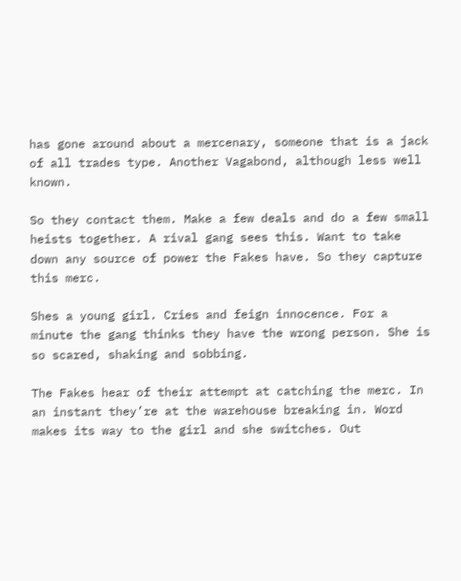has gone around about a mercenary, someone that is a jack of all trades type. Another Vagabond, although less well known.

So they contact them. Make a few deals and do a few small heists together. A rival gang sees this. Want to take down any source of power the Fakes have. So they capture this merc.

Shes a young girl. Cries and feign innocence. For a minute the gang thinks they have the wrong person. She is so scared, shaking and sobbing.

The Fakes hear of their attempt at catching the merc. In an instant they’re at the warehouse breaking in. Word makes its way to the girl and she switches. Out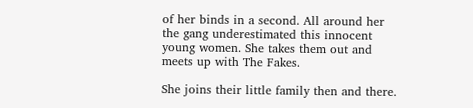of her binds in a second. All around her the gang underestimated this innocent young women. She takes them out and meets up with The Fakes.

She joins their little family then and there.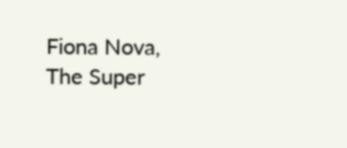Fiona Nova, The Super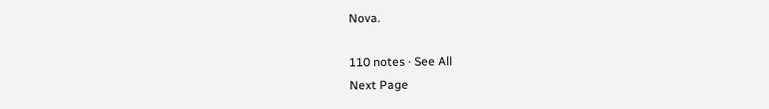Nova.

110 notes · See All
Next Page